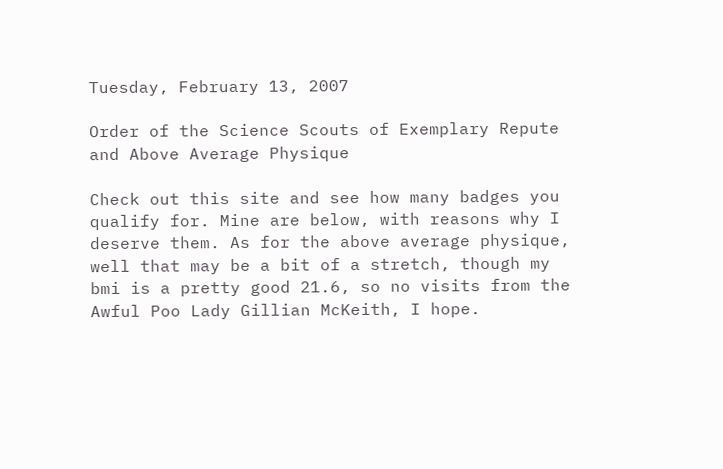Tuesday, February 13, 2007

Order of the Science Scouts of Exemplary Repute and Above Average Physique

Check out this site and see how many badges you qualify for. Mine are below, with reasons why I deserve them. As for the above average physique, well that may be a bit of a stretch, though my bmi is a pretty good 21.6, so no visits from the Awful Poo Lady Gillian McKeith, I hope.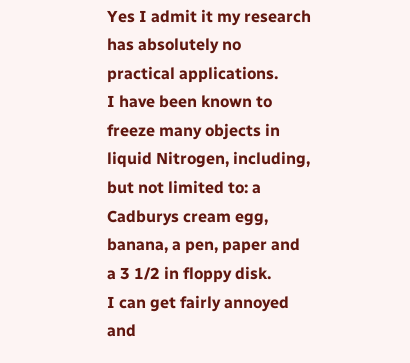Yes I admit it my research has absolutely no practical applications.
I have been known to freeze many objects in liquid Nitrogen, including, but not limited to: a Cadburys cream egg, banana, a pen, paper and a 3 1/2 in floppy disk.
I can get fairly annoyed and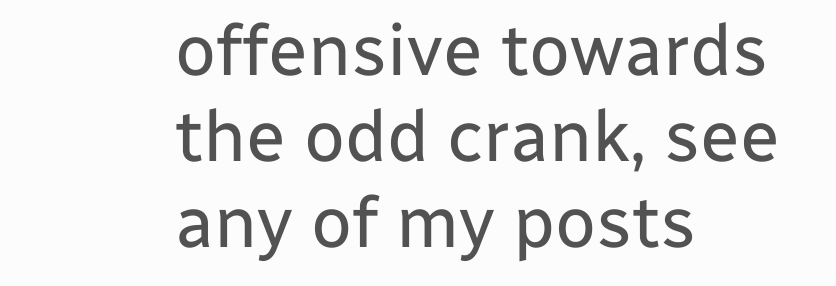offensive towards the odd crank, see any of my posts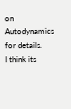on Autodynamics for details.
I think its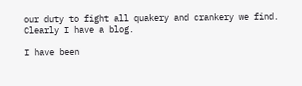our duty to fight all quakery and crankery we find.
Clearly I have a blog.

I have been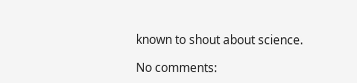known to shout about science.

No comments: